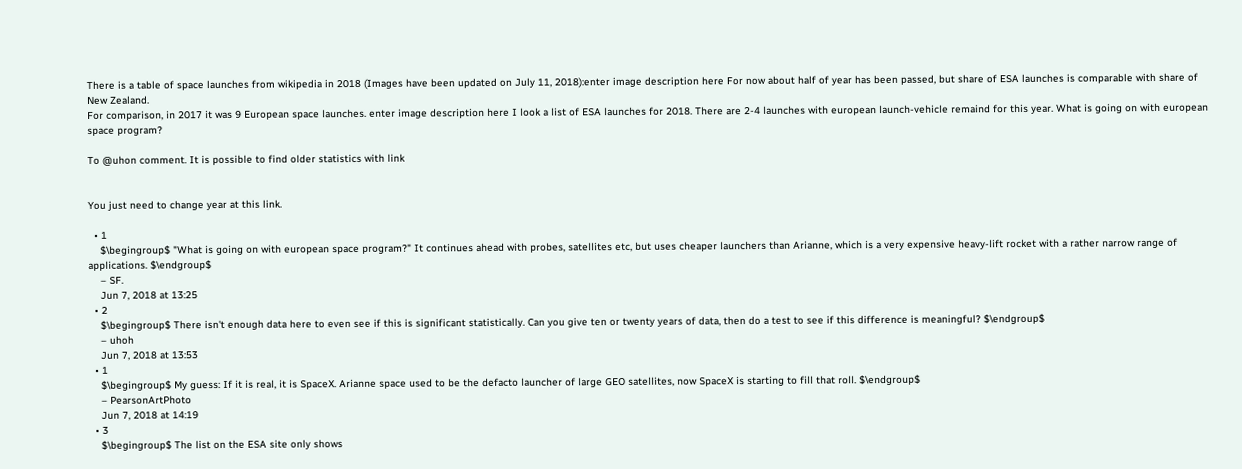There is a table of space launches from wikipedia in 2018 (Images have been updated on July 11, 2018):enter image description here For now about half of year has been passed, but share of ESA launches is comparable with share of New Zealand.
For comparison, in 2017 it was 9 European space launches. enter image description here I look a list of ESA launches for 2018. There are 2-4 launches with european launch-vehicle remaind for this year. What is going on with european space program?

To @uhon comment. It is possible to find older statistics with link


You just need to change year at this link.

  • 1
    $\begingroup$ "What is going on with european space program?" It continues ahead with probes, satellites etc, but uses cheaper launchers than Arianne, which is a very expensive heavy-lift rocket with a rather narrow range of applications. $\endgroup$
    – SF.
    Jun 7, 2018 at 13:25
  • 2
    $\begingroup$ There isn't enough data here to even see if this is significant statistically. Can you give ten or twenty years of data, then do a test to see if this difference is meaningful? $\endgroup$
    – uhoh
    Jun 7, 2018 at 13:53
  • 1
    $\begingroup$ My guess: If it is real, it is SpaceX. Arianne space used to be the defacto launcher of large GEO satellites, now SpaceX is starting to fill that roll. $\endgroup$
    – PearsonArtPhoto
    Jun 7, 2018 at 14:19
  • 3
    $\begingroup$ The list on the ESA site only shows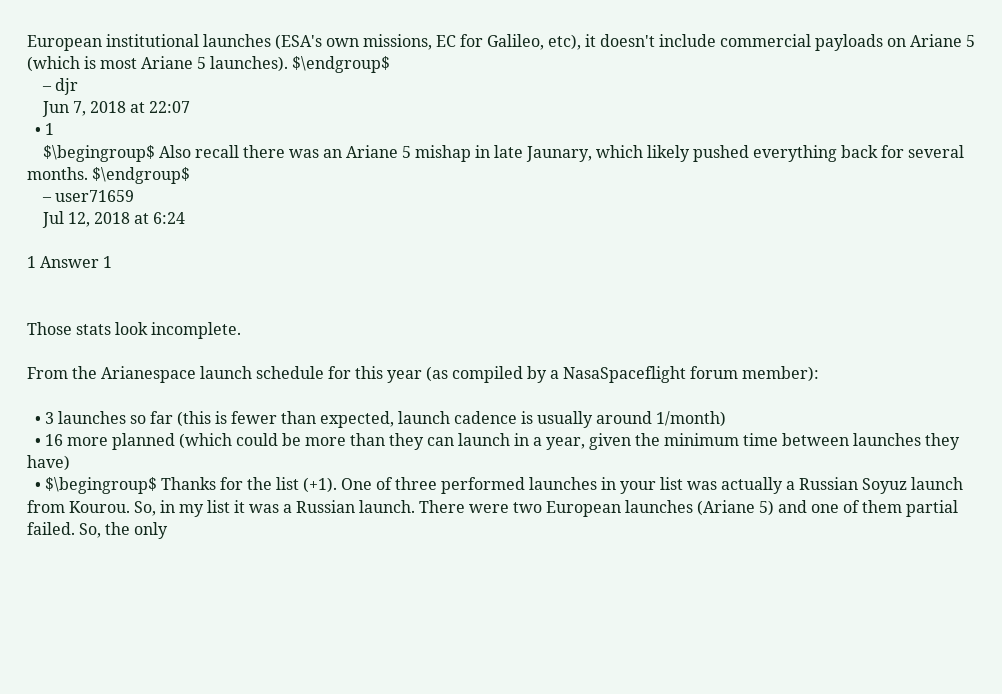European institutional launches (ESA's own missions, EC for Galileo, etc), it doesn't include commercial payloads on Ariane 5 (which is most Ariane 5 launches). $\endgroup$
    – djr
    Jun 7, 2018 at 22:07
  • 1
    $\begingroup$ Also recall there was an Ariane 5 mishap in late Jaunary, which likely pushed everything back for several months. $\endgroup$
    – user71659
    Jul 12, 2018 at 6:24

1 Answer 1


Those stats look incomplete.

From the Arianespace launch schedule for this year (as compiled by a NasaSpaceflight forum member):

  • 3 launches so far (this is fewer than expected, launch cadence is usually around 1/month)
  • 16 more planned (which could be more than they can launch in a year, given the minimum time between launches they have)
  • $\begingroup$ Thanks for the list (+1). One of three performed launches in your list was actually a Russian Soyuz launch from Kourou. So, in my list it was a Russian launch. There were two European launches (Ariane 5) and one of them partial failed. So, the only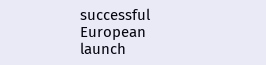successful European launch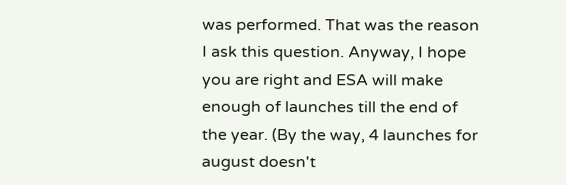was performed. That was the reason I ask this question. Anyway, I hope you are right and ESA will make enough of launches till the end of the year. (By the way, 4 launches for august doesn't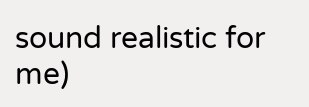sound realistic for me)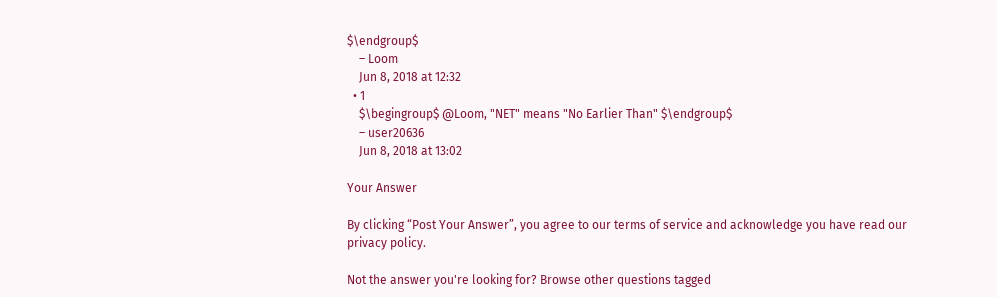$\endgroup$
    – Loom
    Jun 8, 2018 at 12:32
  • 1
    $\begingroup$ @Loom, "NET" means "No Earlier Than" $\endgroup$
    – user20636
    Jun 8, 2018 at 13:02

Your Answer

By clicking “Post Your Answer”, you agree to our terms of service and acknowledge you have read our privacy policy.

Not the answer you're looking for? Browse other questions tagged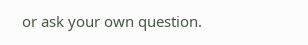or ask your own question.